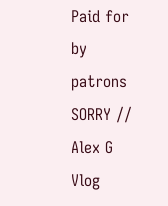Paid for by patrons
SORRY // Alex G Vlog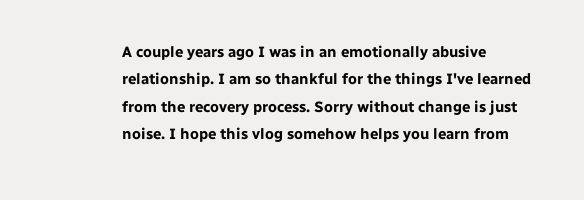A couple years ago I was in an emotionally abusive relationship. I am so thankful for the things I've learned from the recovery process. Sorry without change is just noise. I hope this vlog somehow helps you learn from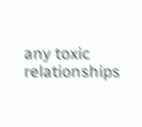any toxic relationships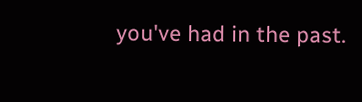you've had in the past.